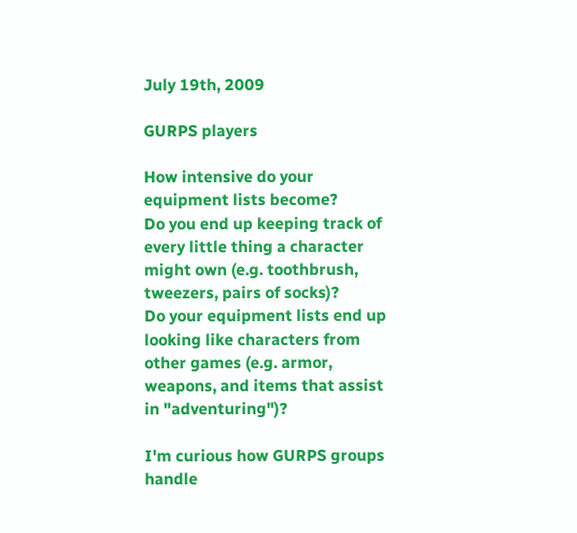July 19th, 2009

GURPS players

How intensive do your equipment lists become?
Do you end up keeping track of every little thing a character might own (e.g. toothbrush, tweezers, pairs of socks)?
Do your equipment lists end up looking like characters from other games (e.g. armor, weapons, and items that assist in "adventuring")?

I'm curious how GURPS groups handle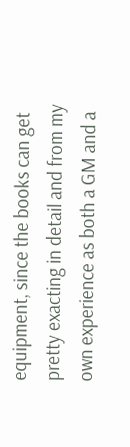equipment, since the books can get pretty exacting in detail and from my own experience as both a GM and a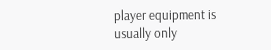player equipment is usually only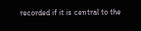recorded if it is central to the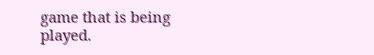game that is being played.